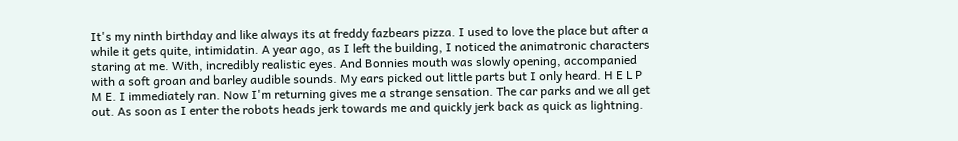It's my ninth birthday and like always its at freddy fazbears pizza. I used to love the place but after a while it gets quite, intimidatin. A year ago, as I left the building, I noticed the animatronic characters staring at me. With, incredibly realistic eyes. And Bonnies mouth was slowly opening, accompanied with a soft groan and barley audible sounds. My ears picked out little parts but I only heard. H E L P M E. I immediately ran. Now I'm returning gives me a strange sensation. The car parks and we all get out. As soon as I enter the robots heads jerk towards me and quickly jerk back as quick as lightning.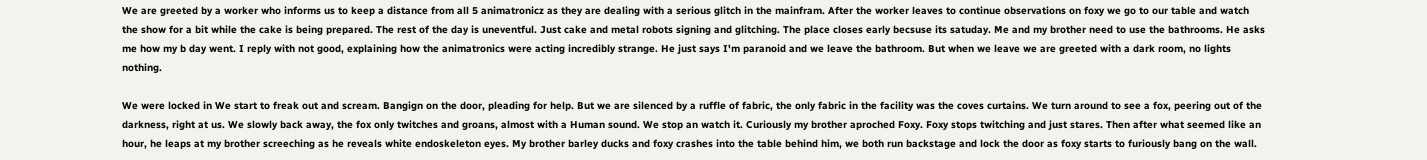We are greeted by a worker who informs us to keep a distance from all 5 animatronicz as they are dealing with a serious glitch in the mainfram. After the worker leaves to continue observations on foxy we go to our table and watch the show for a bit while the cake is being prepared. The rest of the day is uneventful. Just cake and metal robots signing and glitching. The place closes early becsuse its satuday. Me and my brother need to use the bathrooms. He asks me how my b day went. I reply with not good, explaining how the animatronics were acting incredibly strange. He just says I'm paranoid and we leave the bathroom. But when we leave we are greeted with a dark room, no lights nothing.

We were locked in We start to freak out and scream. Bangign on the door, pleading for help. But we are silenced by a ruffle of fabric, the only fabric in the facility was the coves curtains. We turn around to see a fox, peering out of the darkness, right at us. We slowly back away, the fox only twitches and groans, almost with a Human sound. We stop an watch it. Curiously my brother aproched Foxy. Foxy stops twitching and just stares. Then after what seemed like an hour, he leaps at my brother screeching as he reveals white endoskeleton eyes. My brother barley ducks and foxy crashes into the table behind him, we both run backstage and lock the door as foxy starts to furiously bang on the wall.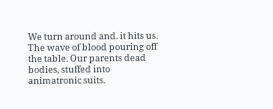We turn around and. it hits us. The wave of blood pouring off the table. Our parents dead bodies, stuffed into animatronic suits.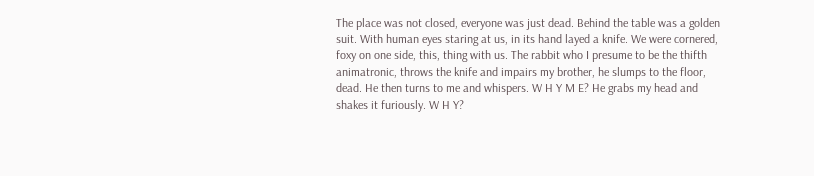The place was not closed, everyone was just dead. Behind the table was a golden suit. With human eyes staring at us, in its hand layed a knife. We were cornered, foxy on one side, this, thing with us. The rabbit who I presume to be the thifth animatronic, throws the knife and impairs my brother, he slumps to the floor, dead. He then turns to me and whispers. W H Y M E? He grabs my head and shakes it furiously. W H Y?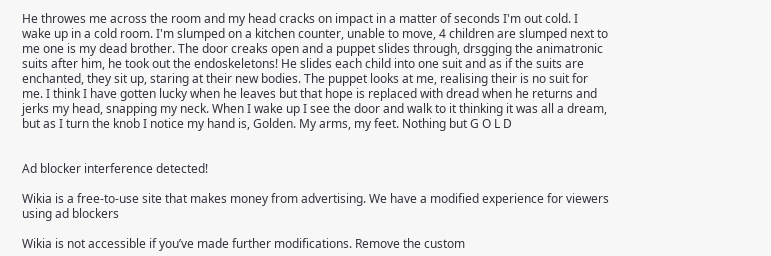He throwes me across the room and my head cracks on impact in a matter of seconds I'm out cold. I wake up in a cold room. I'm slumped on a kitchen counter, unable to move, 4 children are slumped next to me one is my dead brother. The door creaks open and a puppet slides through, drsgging the animatronic suits after him, he took out the endoskeletons! He slides each child into one suit and as if the suits are enchanted, they sit up, staring at their new bodies. The puppet looks at me, realising their is no suit for me. I think I have gotten lucky when he leaves but that hope is replaced with dread when he returns and jerks my head, snapping my neck. When I wake up I see the door and walk to it thinking it was all a dream, but as I turn the knob I notice my hand is, Golden. My arms, my feet. Nothing but G O L D


Ad blocker interference detected!

Wikia is a free-to-use site that makes money from advertising. We have a modified experience for viewers using ad blockers

Wikia is not accessible if you’ve made further modifications. Remove the custom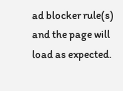ad blocker rule(s) and the page will load as expected.